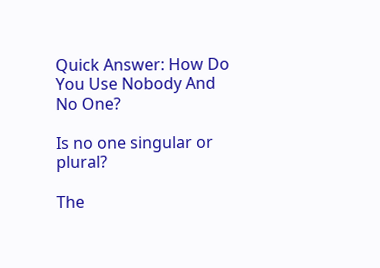Quick Answer: How Do You Use Nobody And No One?

Is no one singular or plural?

The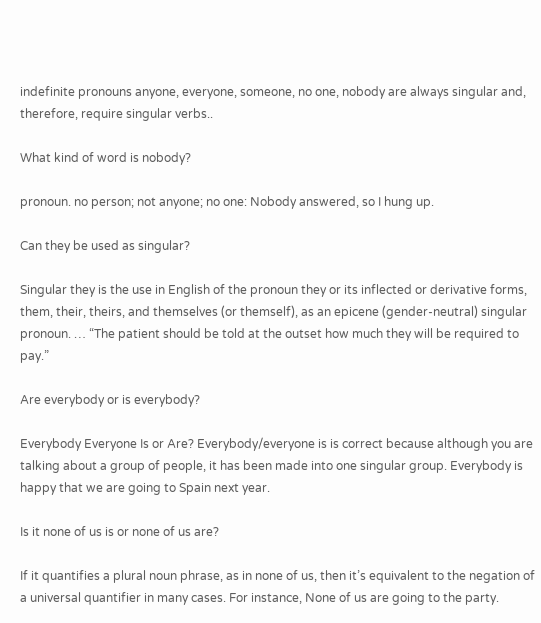indefinite pronouns anyone, everyone, someone, no one, nobody are always singular and, therefore, require singular verbs..

What kind of word is nobody?

pronoun. no person; not anyone; no one: Nobody answered, so I hung up.

Can they be used as singular?

Singular they is the use in English of the pronoun they or its inflected or derivative forms, them, their, theirs, and themselves (or themself), as an epicene (gender-neutral) singular pronoun. … “The patient should be told at the outset how much they will be required to pay.”

Are everybody or is everybody?

Everybody Everyone Is or Are? Everybody/everyone is is correct because although you are talking about a group of people, it has been made into one singular group. Everybody is happy that we are going to Spain next year.

Is it none of us is or none of us are?

If it quantifies a plural noun phrase, as in none of us, then it’s equivalent to the negation of a universal quantifier in many cases. For instance, None of us are going to the party.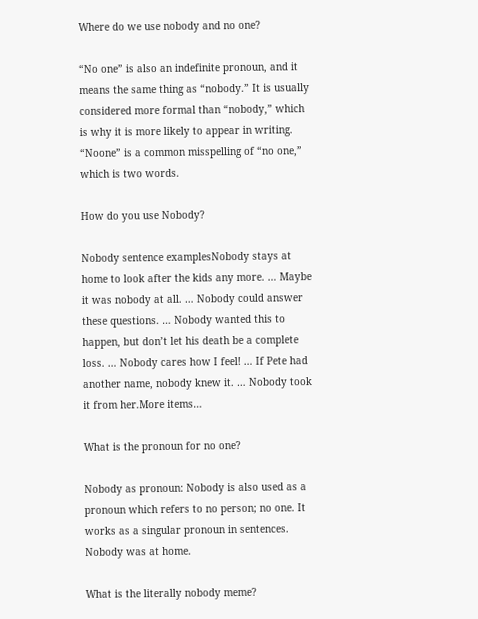Where do we use nobody and no one?

“No one” is also an indefinite pronoun, and it means the same thing as “nobody.” It is usually considered more formal than “nobody,” which is why it is more likely to appear in writing. “Noone” is a common misspelling of “no one,” which is two words.

How do you use Nobody?

Nobody sentence examplesNobody stays at home to look after the kids any more. … Maybe it was nobody at all. … Nobody could answer these questions. … Nobody wanted this to happen, but don’t let his death be a complete loss. … Nobody cares how I feel! … If Pete had another name, nobody knew it. … Nobody took it from her.More items…

What is the pronoun for no one?

Nobody as pronoun: Nobody is also used as a pronoun which refers to no person; no one. It works as a singular pronoun in sentences. Nobody was at home.

What is the literally nobody meme?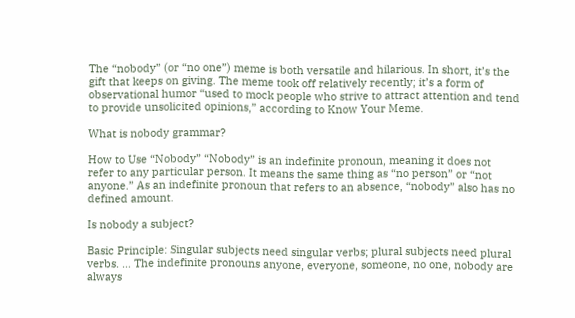The “nobody” (or “no one”) meme is both versatile and hilarious. In short, it’s the gift that keeps on giving. The meme took off relatively recently; it’s a form of observational humor “used to mock people who strive to attract attention and tend to provide unsolicited opinions,” according to Know Your Meme.

What is nobody grammar?

How to Use “Nobody” “Nobody” is an indefinite pronoun, meaning it does not refer to any particular person. It means the same thing as “no person” or “not anyone.” As an indefinite pronoun that refers to an absence, “nobody” also has no defined amount.

Is nobody a subject?

Basic Principle: Singular subjects need singular verbs; plural subjects need plural verbs. … The indefinite pronouns anyone, everyone, someone, no one, nobody are always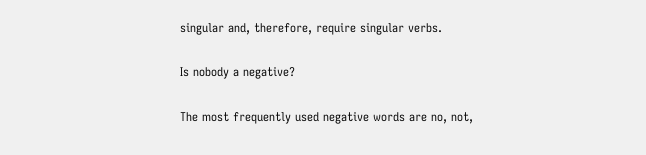singular and, therefore, require singular verbs.

Is nobody a negative?

The most frequently used negative words are no, not,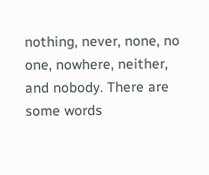nothing, never, none, no one, nowhere, neither, and nobody. There are some words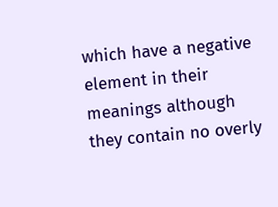which have a negative element in their meanings although they contain no overly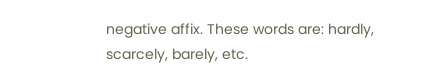negative affix. These words are: hardly, scarcely, barely, etc.